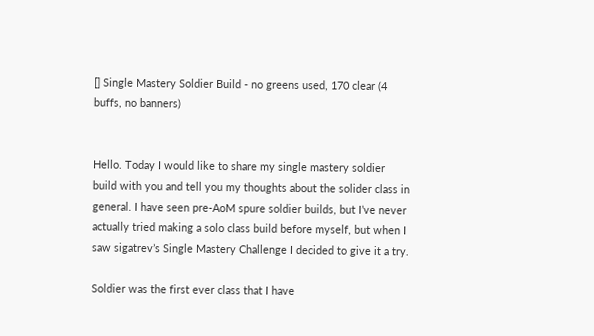[] Single Mastery Soldier Build - no greens used, 170 clear (4 buffs, no banners)


Hello. Today I would like to share my single mastery soldier build with you and tell you my thoughts about the solider class in general. I have seen pre-AoM spure soldier builds, but I’ve never actually tried making a solo class build before myself, but when I saw sigatrev’s Single Mastery Challenge I decided to give it a try.

Soldier was the first ever class that I have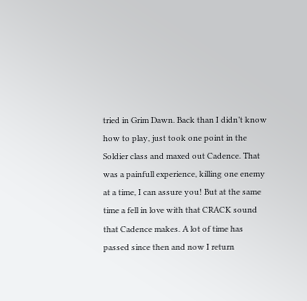tried in Grim Dawn. Back than I didn’t know how to play, just took one point in the Soldier class and maxed out Cadence. That was a painfull experience, killing one enemy at a time, I can assure you! But at the same time a fell in love with that CRACK sound that Cadence makes. A lot of time has passed since then and now I return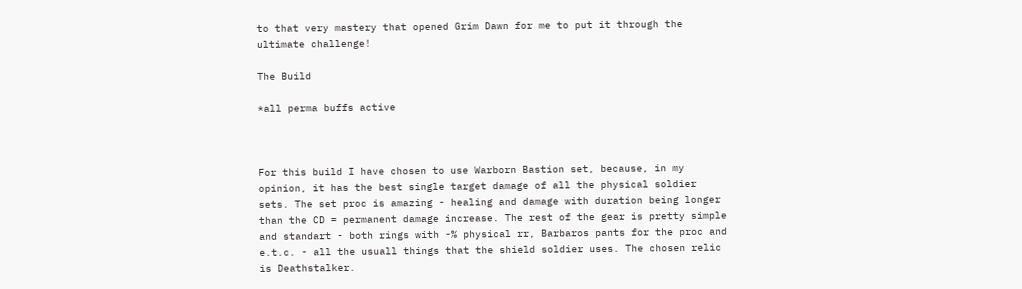to that very mastery that opened Grim Dawn for me to put it through the ultimate challenge!

The Build

*all perma buffs active



For this build I have chosen to use Warborn Bastion set, because, in my opinion, it has the best single target damage of all the physical soldier sets. The set proc is amazing - healing and damage with duration being longer than the CD = permanent damage increase. The rest of the gear is pretty simple and standart - both rings with -% physical rr, Barbaros pants for the proc and e.t.c. - all the usuall things that the shield soldier uses. The chosen relic is Deathstalker.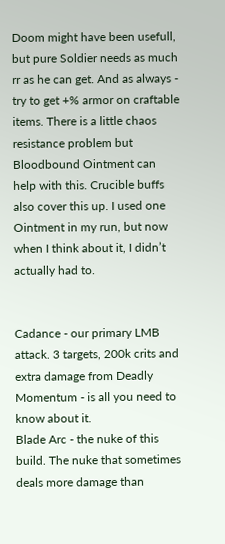Doom might have been usefull, but pure Soldier needs as much rr as he can get. And as always - try to get +% armor on craftable items. There is a little chaos resistance problem but Bloodbound Ointment can help with this. Crucible buffs also cover this up. I used one Ointment in my run, but now when I think about it, I didn’t actually had to.


Cadance - our primary LMB attack. 3 targets, 200k crits and extra damage from Deadly Momentum - is all you need to know about it.
Blade Arc - the nuke of this build. The nuke that sometimes deals more damage than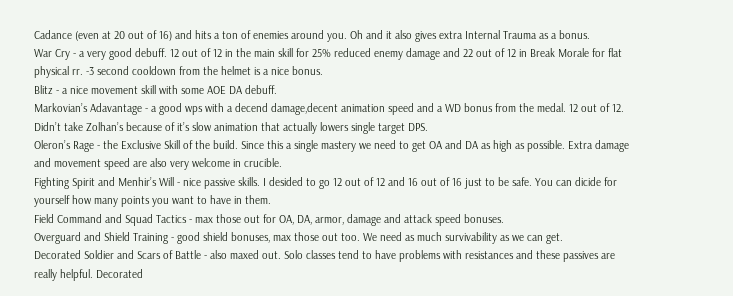Cadance (even at 20 out of 16) and hits a ton of enemies around you. Oh and it also gives extra Internal Trauma as a bonus.
War Cry - a very good debuff. 12 out of 12 in the main skill for 25% reduced enemy damage and 22 out of 12 in Break Morale for flat physical rr. -3 second cooldown from the helmet is a nice bonus.
Blitz - a nice movement skill with some AOE DA debuff.
Markovian’s Adavantage - a good wps with a decend damage,decent animation speed and a WD bonus from the medal. 12 out of 12. Didn’t take Zolhan’s because of it’s slow animation that actually lowers single target DPS.
Oleron’s Rage - the Exclusive Skill of the build. Since this a single mastery we need to get OA and DA as high as possible. Extra damage and movement speed are also very welcome in crucible.
Fighting Spirit and Menhir’s Will - nice passive skills. I desided to go 12 out of 12 and 16 out of 16 just to be safe. You can dicide for yourself how many points you want to have in them.
Field Command and Squad Tactics - max those out for OA, DA, armor, damage and attack speed bonuses.
Overguard and Shield Training - good shield bonuses, max those out too. We need as much survivability as we can get.
Decorated Soldier and Scars of Battle - also maxed out. Solo classes tend to have problems with resistances and these passives are really helpful. Decorated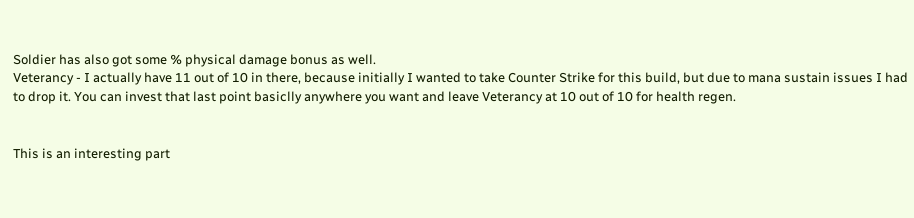Soldier has also got some % physical damage bonus as well.
Veterancy - I actually have 11 out of 10 in there, because initially I wanted to take Counter Strike for this build, but due to mana sustain issues I had to drop it. You can invest that last point basiclly anywhere you want and leave Veterancy at 10 out of 10 for health regen.


This is an interesting part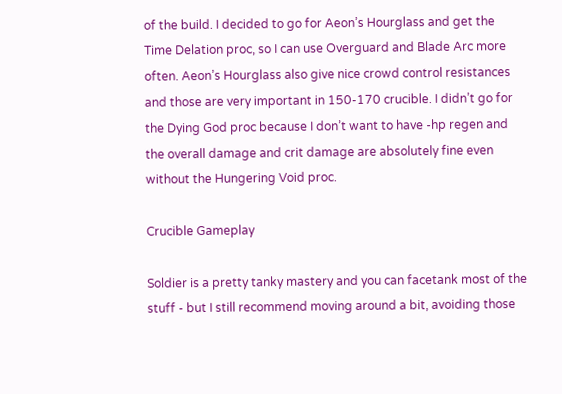of the build. I decided to go for Aeon’s Hourglass and get the Time Delation proc, so I can use Overguard and Blade Arc more often. Aeon’s Hourglass also give nice crowd control resistances and those are very important in 150-170 crucible. I didn’t go for the Dying God proc because I don’t want to have -hp regen and the overall damage and crit damage are absolutely fine even without the Hungering Void proc.

Crucible Gameplay

Soldier is a pretty tanky mastery and you can facetank most of the stuff - but I still recommend moving around a bit, avoiding those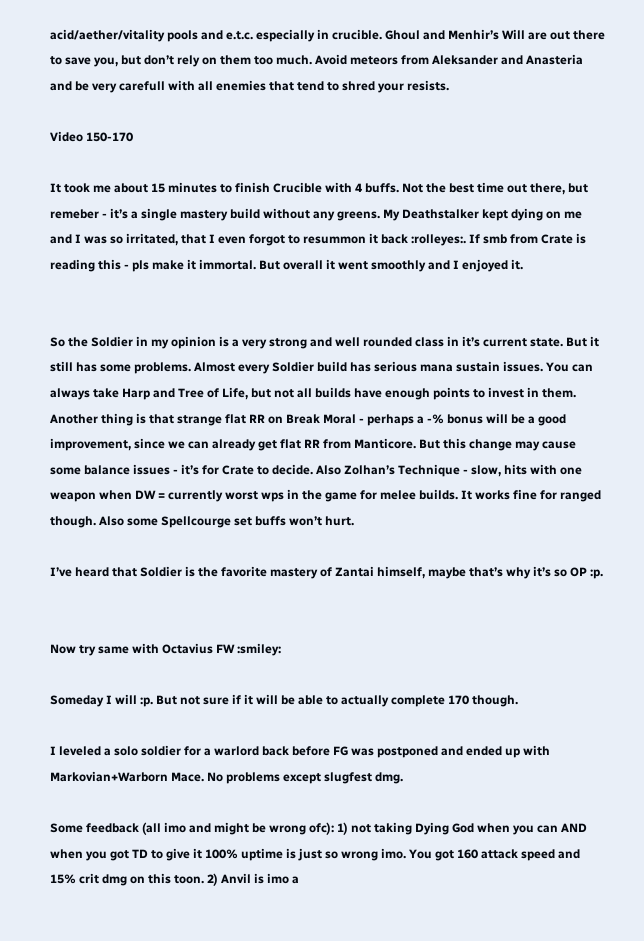acid/aether/vitality pools and e.t.c. especially in crucible. Ghoul and Menhir’s Will are out there to save you, but don’t rely on them too much. Avoid meteors from Aleksander and Anasteria and be very carefull with all enemies that tend to shred your resists.

Video 150-170

It took me about 15 minutes to finish Crucible with 4 buffs. Not the best time out there, but remeber - it’s a single mastery build without any greens. My Deathstalker kept dying on me and I was so irritated, that I even forgot to resummon it back :rolleyes:. If smb from Crate is reading this - pls make it immortal. But overall it went smoothly and I enjoyed it.


So the Soldier in my opinion is a very strong and well rounded class in it’s current state. But it still has some problems. Almost every Soldier build has serious mana sustain issues. You can always take Harp and Tree of Life, but not all builds have enough points to invest in them. Another thing is that strange flat RR on Break Moral - perhaps a -% bonus will be a good improvement, since we can already get flat RR from Manticore. But this change may cause some balance issues - it’s for Crate to decide. Also Zolhan’s Technique - slow, hits with one weapon when DW = currently worst wps in the game for melee builds. It works fine for ranged though. Also some Spellcourge set buffs won’t hurt.

I’ve heard that Soldier is the favorite mastery of Zantai himself, maybe that’s why it’s so OP :p.


Now try same with Octavius FW :smiley:

Someday I will :p. But not sure if it will be able to actually complete 170 though.

I leveled a solo soldier for a warlord back before FG was postponed and ended up with Markovian+Warborn Mace. No problems except slugfest dmg.

Some feedback (all imo and might be wrong ofc): 1) not taking Dying God when you can AND when you got TD to give it 100% uptime is just so wrong imo. You got 160 attack speed and 15% crit dmg on this toon. 2) Anvil is imo a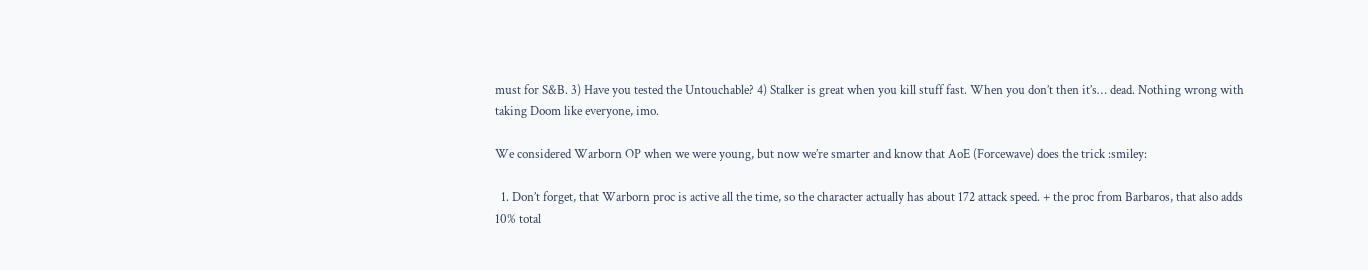must for S&B. 3) Have you tested the Untouchable? 4) Stalker is great when you kill stuff fast. When you don’t then it’s… dead. Nothing wrong with taking Doom like everyone, imo.

We considered Warborn OP when we were young, but now we’re smarter and know that AoE (Forcewave) does the trick :smiley:

  1. Don’t forget, that Warborn proc is active all the time, so the character actually has about 172 attack speed. + the proc from Barbaros, that also adds 10% total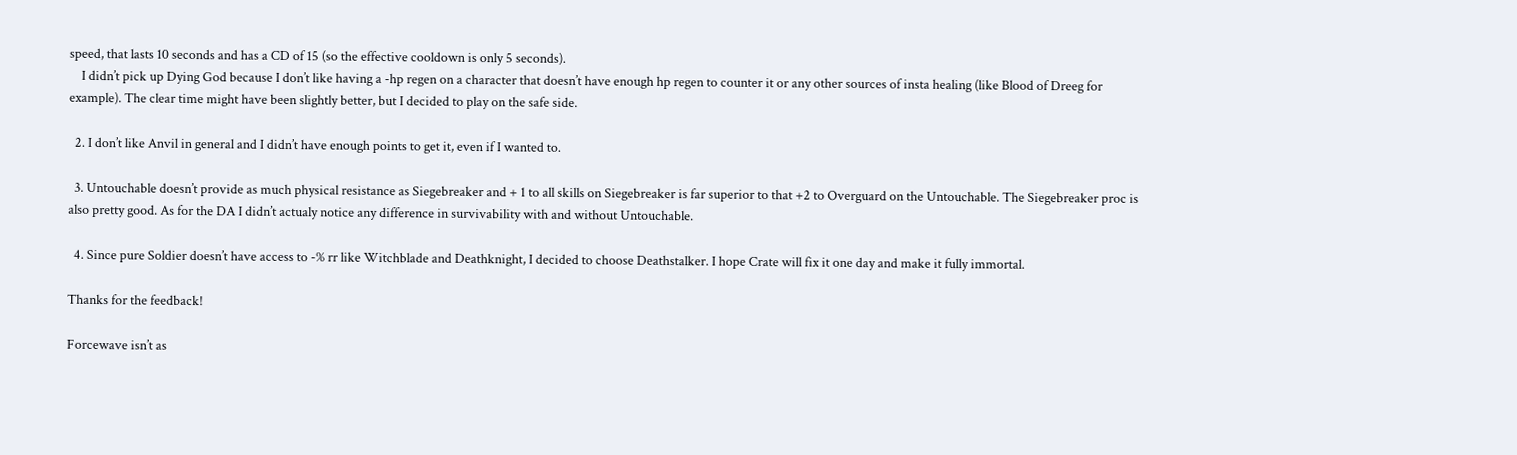speed, that lasts 10 seconds and has a CD of 15 (so the effective cooldown is only 5 seconds).
    I didn’t pick up Dying God because I don’t like having a -hp regen on a character that doesn’t have enough hp regen to counter it or any other sources of insta healing (like Blood of Dreeg for example). The clear time might have been slightly better, but I decided to play on the safe side.

  2. I don’t like Anvil in general and I didn’t have enough points to get it, even if I wanted to.

  3. Untouchable doesn’t provide as much physical resistance as Siegebreaker and + 1 to all skills on Siegebreaker is far superior to that +2 to Overguard on the Untouchable. The Siegebreaker proc is also pretty good. As for the DA I didn’t actualy notice any difference in survivability with and without Untouchable.

  4. Since pure Soldier doesn’t have access to -% rr like Witchblade and Deathknight, I decided to choose Deathstalker. I hope Crate will fix it one day and make it fully immortal.

Thanks for the feedback!

Forcewave isn’t as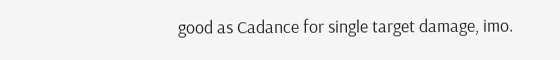good as Cadance for single target damage, imo.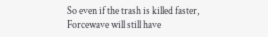So even if the trash is killed faster, Forcewave will still have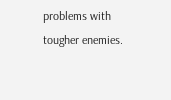problems with tougher enemies.